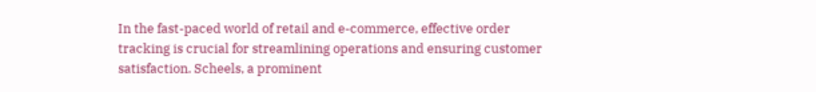In the fast-paced world of retail and e-commerce, effective order tracking is crucial for streamlining operations and ensuring customer satisfaction. Scheels, a prominent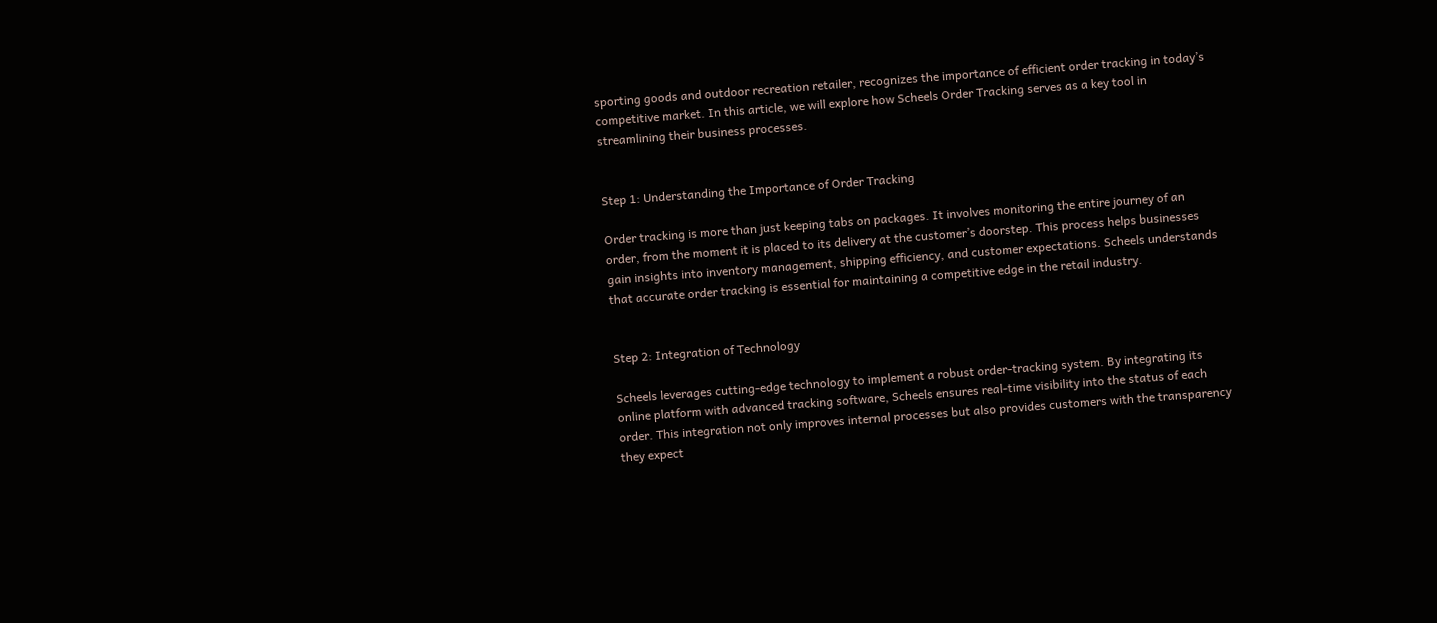sporting goods and outdoor recreation retailer, recognizes the importance of efficient order tracking in today’s competitive market. In this article, we will explore how Scheels Order Tracking serves as a key tool in streamlining their business processes.


Step 1: Understanding the Importance of Order Tracking

Order tracking is more than just keeping tabs on packages. It involves monitoring the entire journey of an order, from the moment it is placed to its delivery at the customer’s doorstep. This process helps businesses gain insights into inventory management, shipping efficiency, and customer expectations. Scheels understands that accurate order tracking is essential for maintaining a competitive edge in the retail industry.


Step 2: Integration of Technology

Scheels leverages cutting-edge technology to implement a robust order-tracking system. By integrating its online platform with advanced tracking software, Scheels ensures real-time visibility into the status of each order. This integration not only improves internal processes but also provides customers with the transparency they expect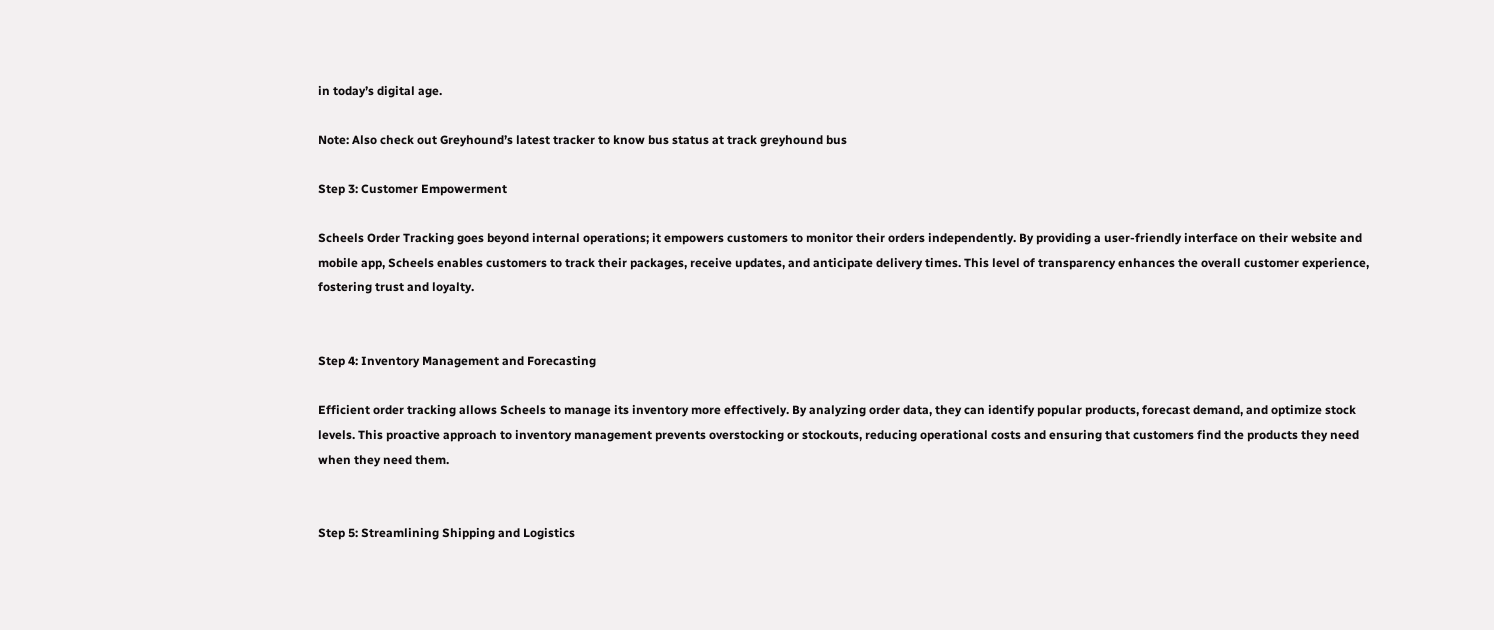in today’s digital age.

Note: Also check out Greyhound’s latest tracker to know bus status at track greyhound bus

Step 3: Customer Empowerment

Scheels Order Tracking goes beyond internal operations; it empowers customers to monitor their orders independently. By providing a user-friendly interface on their website and mobile app, Scheels enables customers to track their packages, receive updates, and anticipate delivery times. This level of transparency enhances the overall customer experience, fostering trust and loyalty.


Step 4: Inventory Management and Forecasting

Efficient order tracking allows Scheels to manage its inventory more effectively. By analyzing order data, they can identify popular products, forecast demand, and optimize stock levels. This proactive approach to inventory management prevents overstocking or stockouts, reducing operational costs and ensuring that customers find the products they need when they need them.


Step 5: Streamlining Shipping and Logistics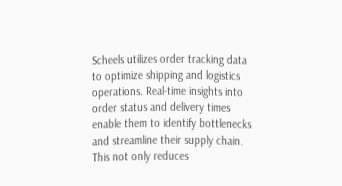Scheels utilizes order tracking data to optimize shipping and logistics operations. Real-time insights into order status and delivery times enable them to identify bottlenecks and streamline their supply chain. This not only reduces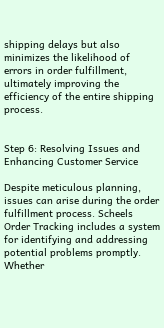shipping delays but also minimizes the likelihood of errors in order fulfillment, ultimately improving the efficiency of the entire shipping process.


Step 6: Resolving Issues and Enhancing Customer Service

Despite meticulous planning, issues can arise during the order fulfillment process. Scheels Order Tracking includes a system for identifying and addressing potential problems promptly. Whether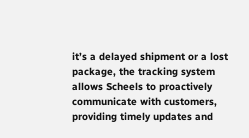it’s a delayed shipment or a lost package, the tracking system allows Scheels to proactively communicate with customers, providing timely updates and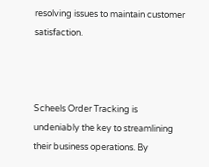resolving issues to maintain customer satisfaction.



Scheels Order Tracking is undeniably the key to streamlining their business operations. By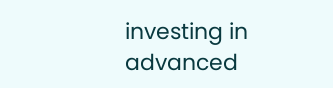investing in advanced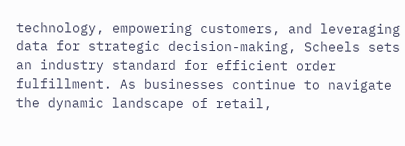technology, empowering customers, and leveraging data for strategic decision-making, Scheels sets an industry standard for efficient order fulfillment. As businesses continue to navigate the dynamic landscape of retail,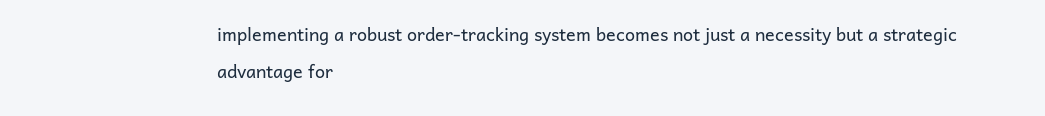implementing a robust order-tracking system becomes not just a necessity but a strategic advantage for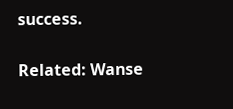success.

Related: Wanse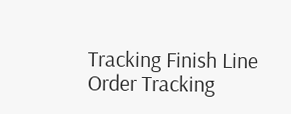Tracking Finish Line Order Tracking